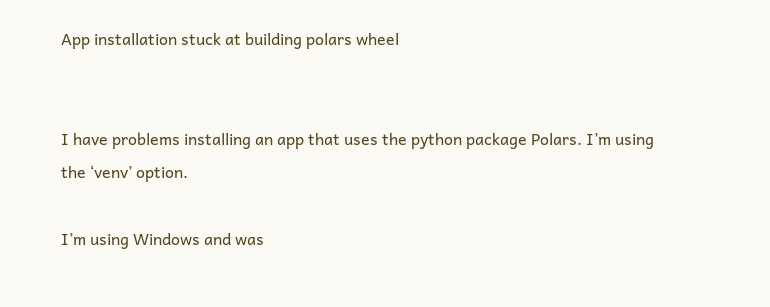App installation stuck at building polars wheel


I have problems installing an app that uses the python package Polars. I’m using the ‘venv’ option.

I’m using Windows and was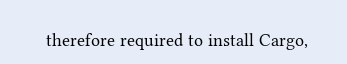therefore required to install Cargo,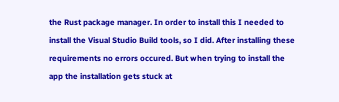the Rust package manager. In order to install this I needed to install the Visual Studio Build tools, so I did. After installing these requirements no errors occured. But when trying to install the app the installation gets stuck at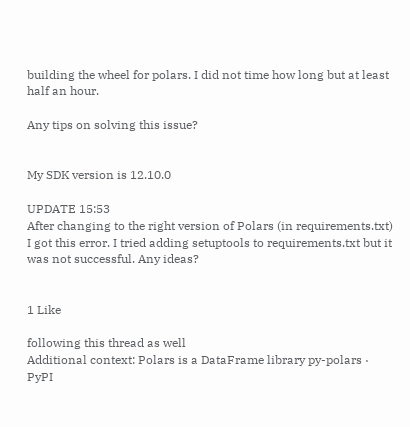building the wheel for polars. I did not time how long but at least half an hour.

Any tips on solving this issue?


My SDK version is 12.10.0

UPDATE 15:53
After changing to the right version of Polars (in requirements.txt) I got this error. I tried adding setuptools to requirements.txt but it was not successful. Any ideas?


1 Like

following this thread as well
Additional context: Polars is a DataFrame library py-polars · PyPI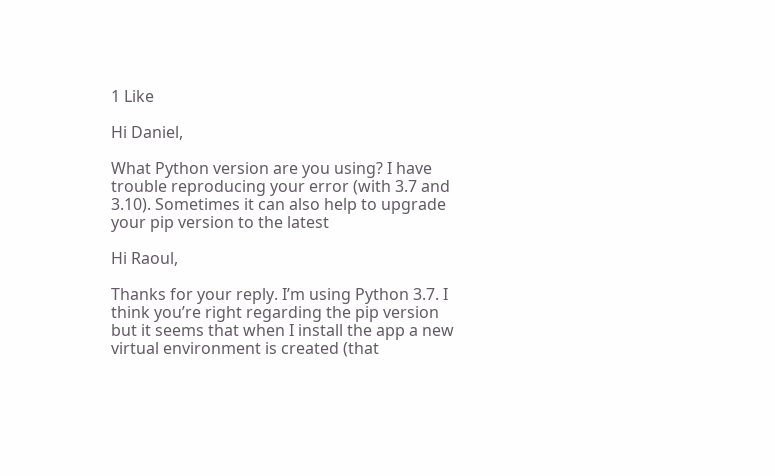1 Like

Hi Daniel,

What Python version are you using? I have trouble reproducing your error (with 3.7 and 3.10). Sometimes it can also help to upgrade your pip version to the latest

Hi Raoul,

Thanks for your reply. I’m using Python 3.7. I think you’re right regarding the pip version but it seems that when I install the app a new virtual environment is created (that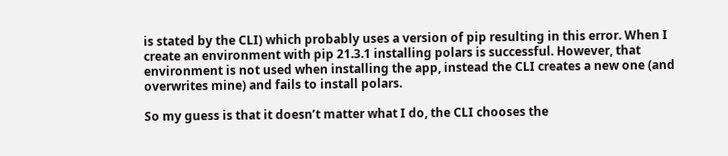is stated by the CLI) which probably uses a version of pip resulting in this error. When I create an environment with pip 21.3.1 installing polars is successful. However, that environment is not used when installing the app, instead the CLI creates a new one (and overwrites mine) and fails to install polars.

So my guess is that it doesn’t matter what I do, the CLI chooses the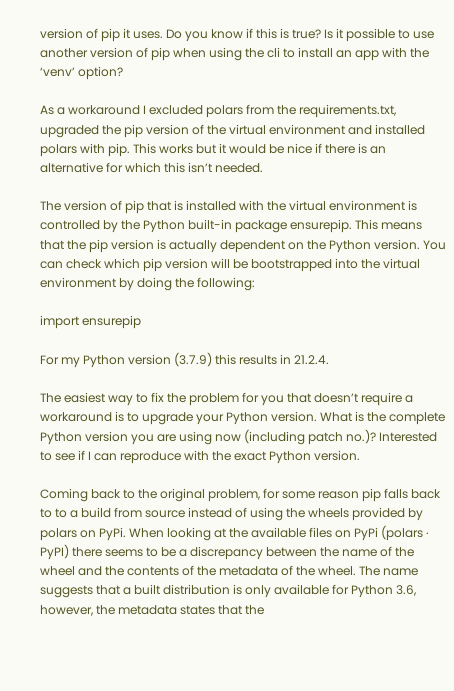version of pip it uses. Do you know if this is true? Is it possible to use another version of pip when using the cli to install an app with the ‘venv’ option?

As a workaround I excluded polars from the requirements.txt, upgraded the pip version of the virtual environment and installed polars with pip. This works but it would be nice if there is an alternative for which this isn’t needed.

The version of pip that is installed with the virtual environment is controlled by the Python built-in package ensurepip. This means that the pip version is actually dependent on the Python version. You can check which pip version will be bootstrapped into the virtual environment by doing the following:

import ensurepip

For my Python version (3.7.9) this results in 21.2.4.

The easiest way to fix the problem for you that doesn’t require a workaround is to upgrade your Python version. What is the complete Python version you are using now (including patch no.)? Interested to see if I can reproduce with the exact Python version.

Coming back to the original problem, for some reason pip falls back to to a build from source instead of using the wheels provided by polars on PyPi. When looking at the available files on PyPi (polars · PyPI) there seems to be a discrepancy between the name of the wheel and the contents of the metadata of the wheel. The name suggests that a built distribution is only available for Python 3.6, however, the metadata states that the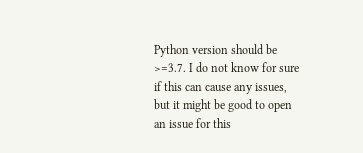Python version should be >=3.7. I do not know for sure if this can cause any issues, but it might be good to open an issue for this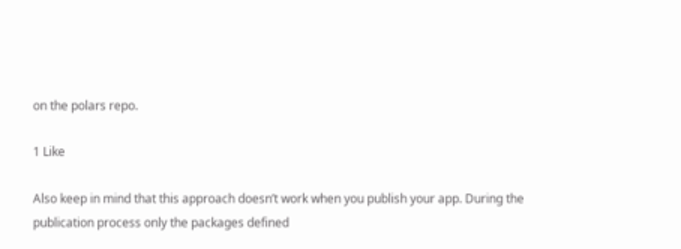on the polars repo.

1 Like

Also keep in mind that this approach doesn’t work when you publish your app. During the publication process only the packages defined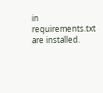in requirements.txt are installed.